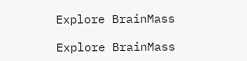Explore BrainMass

Explore BrainMass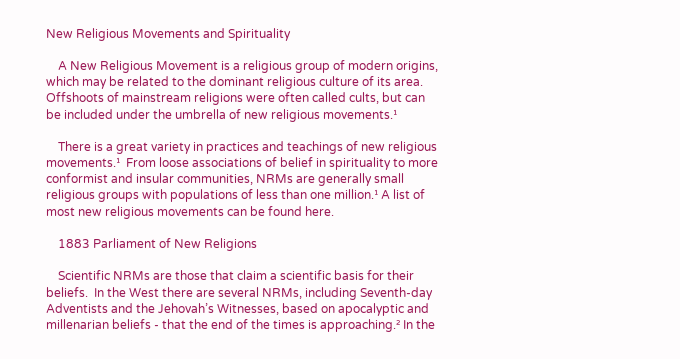New Religious Movements and Spirituality

    A New Religious Movement is a religious group of modern origins, which may be related to the dominant religious culture of its area.  Offshoots of mainstream religions were often called cults, but can be included under the umbrella of new religious movements.¹

    There is a great variety in practices and teachings of new religious movements.¹  From loose associations of belief in spirituality to more conformist and insular communities, NRMs are generally small religious groups with populations of less than one million.¹ A list of most new religious movements can be found here.

    1883 Parliament of New Religions

    Scientific NRMs are those that claim a scientific basis for their beliefs.  In the West there are several NRMs, including Seventh-day Adventists and the Jehovah’s Witnesses, based on apocalyptic and millenarian beliefs - that the end of the times is approaching.² In the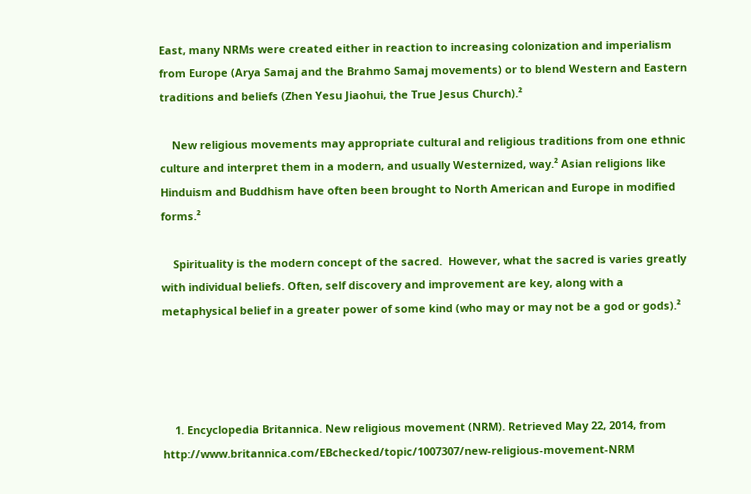East, many NRMs were created either in reaction to increasing colonization and imperialism from Europe (Arya Samaj and the Brahmo Samaj movements) or to blend Western and Eastern traditions and beliefs (Zhen Yesu Jiaohui, the True Jesus Church).²

    New religious movements may appropriate cultural and religious traditions from one ethnic culture and interpret them in a modern, and usually Westernized, way.² Asian religions like Hinduism and Buddhism have often been brought to North American and Europe in modified forms.²

    Spirituality is the modern concept of the sacred.  However, what the sacred is varies greatly with individual beliefs. Often, self discovery and improvement are key, along with a metaphysical belief in a greater power of some kind (who may or may not be a god or gods).²




    1. Encyclopedia Britannica. New religious movement (NRM). Retrieved May 22, 2014, from http://www.britannica.com/EBchecked/topic/1007307/new-religious-movement-NRM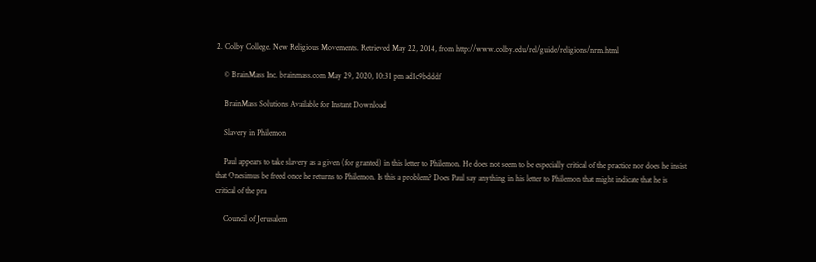2. Colby College. New Religious Movements. Retrieved May 22, 2014, from http://www.colby.edu/rel/guide/religions/nrm.html

    © BrainMass Inc. brainmass.com May 29, 2020, 10:31 pm ad1c9bdddf

    BrainMass Solutions Available for Instant Download

    Slavery in Philemon

    Paul appears to take slavery as a given (for granted) in this letter to Philemon. He does not seem to be especially critical of the practice nor does he insist that Onesimus be freed once he returns to Philemon. Is this a problem? Does Paul say anything in his letter to Philemon that might indicate that he is critical of the pra

    Council of Jerusalem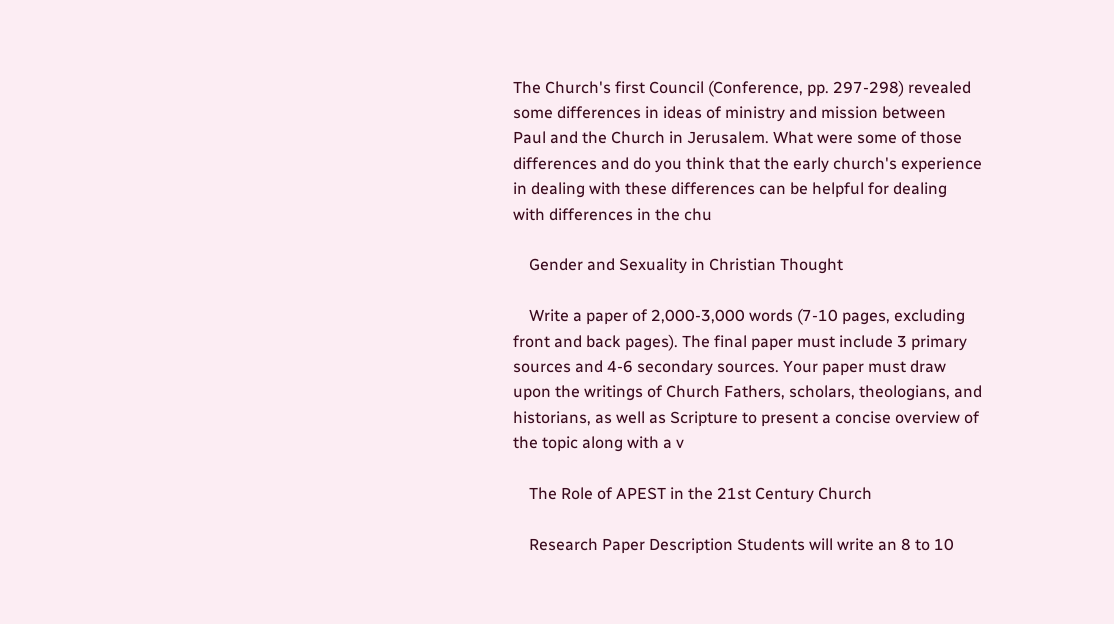The Church's first Council (Conference, pp. 297-298) revealed some differences in ideas of ministry and mission between Paul and the Church in Jerusalem. What were some of those differences and do you think that the early church's experience in dealing with these differences can be helpful for dealing with differences in the chu

    Gender and Sexuality in Christian Thought

    Write a paper of 2,000-3,000 words (7-10 pages, excluding front and back pages). The final paper must include 3 primary sources and 4-6 secondary sources. Your paper must draw upon the writings of Church Fathers, scholars, theologians, and historians, as well as Scripture to present a concise overview of the topic along with a v

    The Role of APEST in the 21st Century Church

    Research Paper Description Students will write an 8 to 10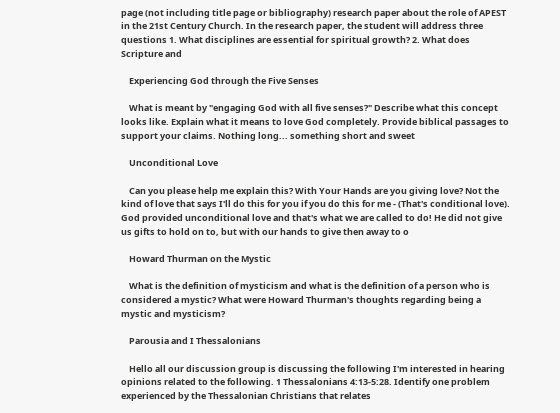page (not including title page or bibliography) research paper about the role of APEST in the 21st Century Church. In the research paper, the student will address three questions 1. What disciplines are essential for spiritual growth? 2. What does Scripture and

    Experiencing God through the Five Senses

    What is meant by "engaging God with all five senses?" Describe what this concept looks like. Explain what it means to love God completely. Provide biblical passages to support your claims. Nothing long... something short and sweet

    Unconditional Love

    Can you please help me explain this? With Your Hands are you giving love? Not the kind of love that says I'll do this for you if you do this for me - (That's conditional love). God provided unconditional love and that's what we are called to do! He did not give us gifts to hold on to, but with our hands to give then away to o

    Howard Thurman on the Mystic

    What is the definition of mysticism and what is the definition of a person who is considered a mystic? What were Howard Thurman's thoughts regarding being a mystic and mysticism?

    Parousia and I Thessalonians

    Hello all our discussion group is discussing the following I'm interested in hearing opinions related to the following. 1 Thessalonians 4:13-5:28. Identify one problem experienced by the Thessalonian Christians that relates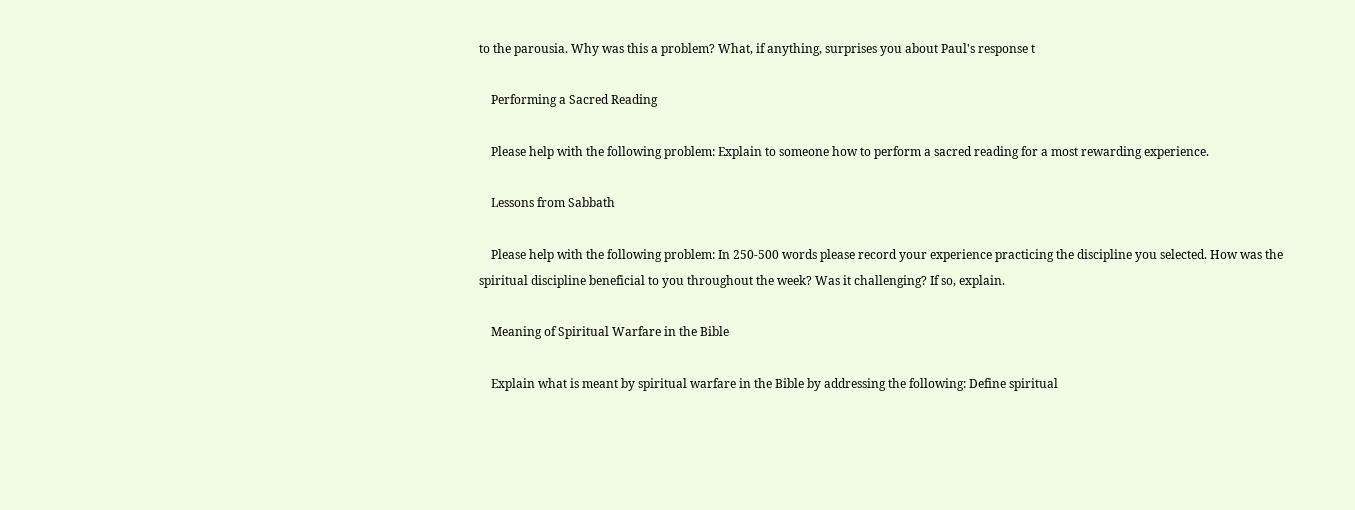to the parousia. Why was this a problem? What, if anything, surprises you about Paul's response t

    Performing a Sacred Reading

    Please help with the following problem: Explain to someone how to perform a sacred reading for a most rewarding experience.

    Lessons from Sabbath

    Please help with the following problem: In 250-500 words please record your experience practicing the discipline you selected. How was the spiritual discipline beneficial to you throughout the week? Was it challenging? If so, explain.

    Meaning of Spiritual Warfare in the Bible

    Explain what is meant by spiritual warfare in the Bible by addressing the following: Define spiritual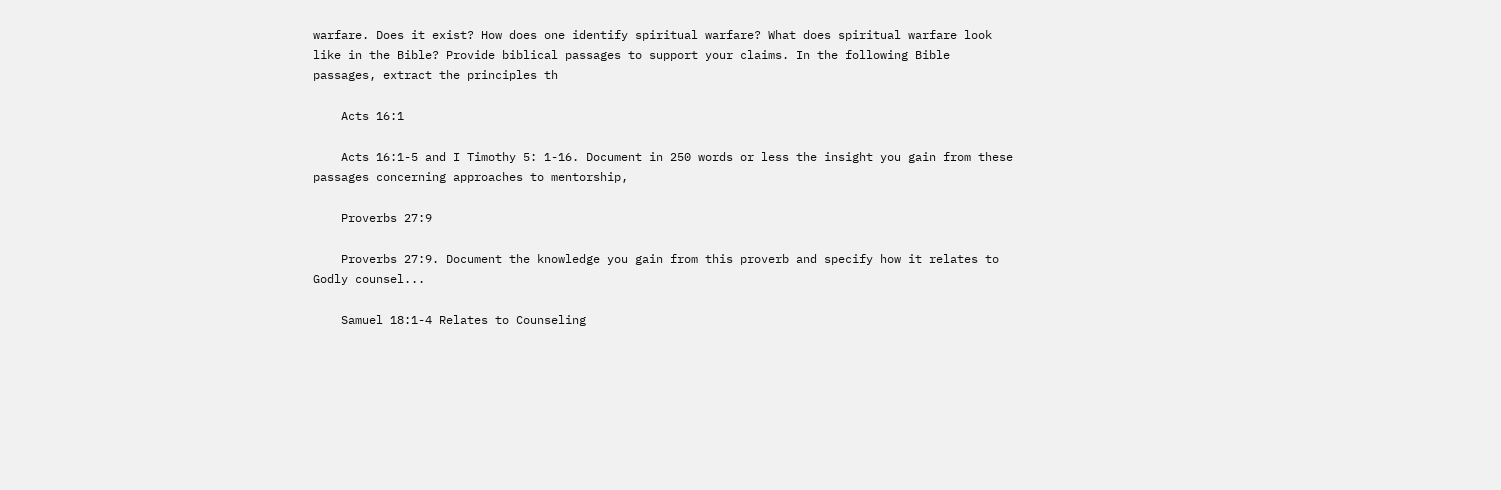warfare. Does it exist? How does one identify spiritual warfare? What does spiritual warfare look like in the Bible? Provide biblical passages to support your claims. In the following Bible passages, extract the principles th

    Acts 16:1

    Acts 16:1-5 and I Timothy 5: 1-16. Document in 250 words or less the insight you gain from these passages concerning approaches to mentorship,

    Proverbs 27:9

    Proverbs 27:9. Document the knowledge you gain from this proverb and specify how it relates to Godly counsel...

    Samuel 18:1-4 Relates to Counseling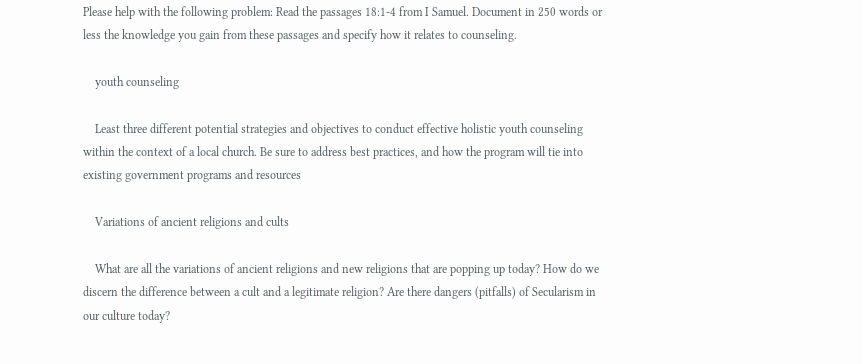Please help with the following problem: Read the passages 18:1-4 from I Samuel. Document in 250 words or less the knowledge you gain from these passages and specify how it relates to counseling.

    youth counseling

    Least three different potential strategies and objectives to conduct effective holistic youth counseling within the context of a local church. Be sure to address best practices, and how the program will tie into existing government programs and resources

    Variations of ancient religions and cults

    What are all the variations of ancient religions and new religions that are popping up today? How do we discern the difference between a cult and a legitimate religion? Are there dangers (pitfalls) of Secularism in our culture today?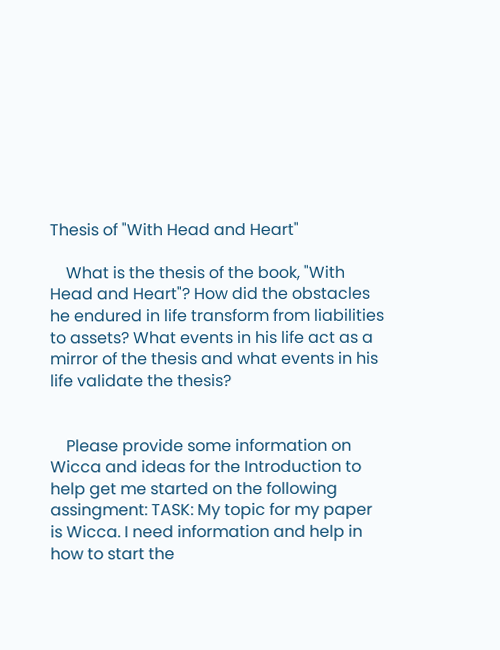Thesis of "With Head and Heart"

    What is the thesis of the book, "With Head and Heart"? How did the obstacles he endured in life transform from liabilities to assets? What events in his life act as a mirror of the thesis and what events in his life validate the thesis?


    Please provide some information on Wicca and ideas for the Introduction to help get me started on the following assingment: TASK: My topic for my paper is Wicca. I need information and help in how to start the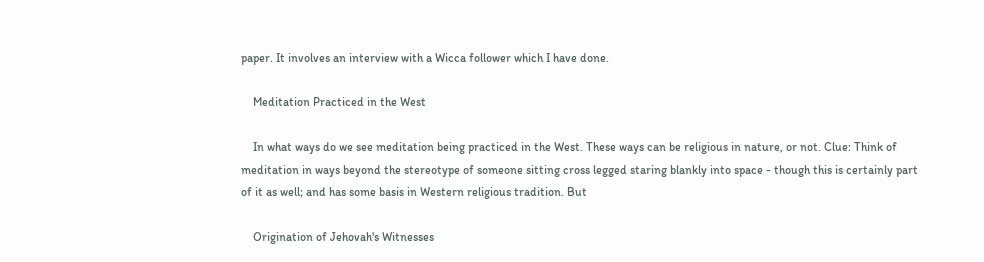paper. It involves an interview with a Wicca follower which I have done.

    Meditation Practiced in the West

    In what ways do we see meditation being practiced in the West. These ways can be religious in nature, or not. Clue: Think of meditation in ways beyond the stereotype of someone sitting cross legged staring blankly into space - though this is certainly part of it as well; and has some basis in Western religious tradition. But

    Origination of Jehovah's Witnesses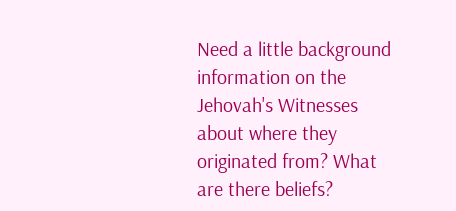Need a little background information on the Jehovah's Witnesses about where they originated from? What are there beliefs?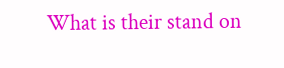What is their stand on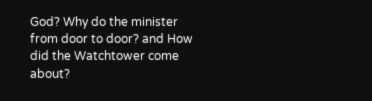God? Why do the minister from door to door? and How did the Watchtower come about?